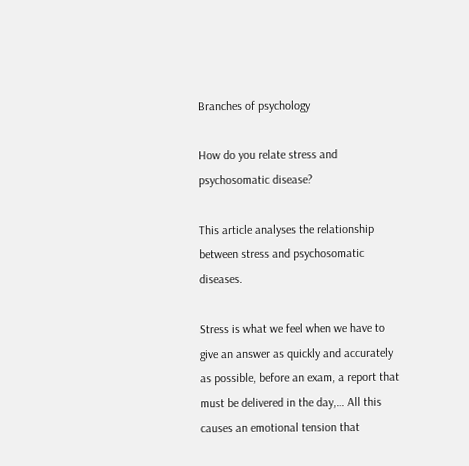Branches of psychology

How do you relate stress and psychosomatic disease?

This article analyses the relationship between stress and psychosomatic diseases.

Stress is what we feel when we have to give an answer as quickly and accurately as possible, before an exam, a report that must be delivered in the day,… All this causes an emotional tension that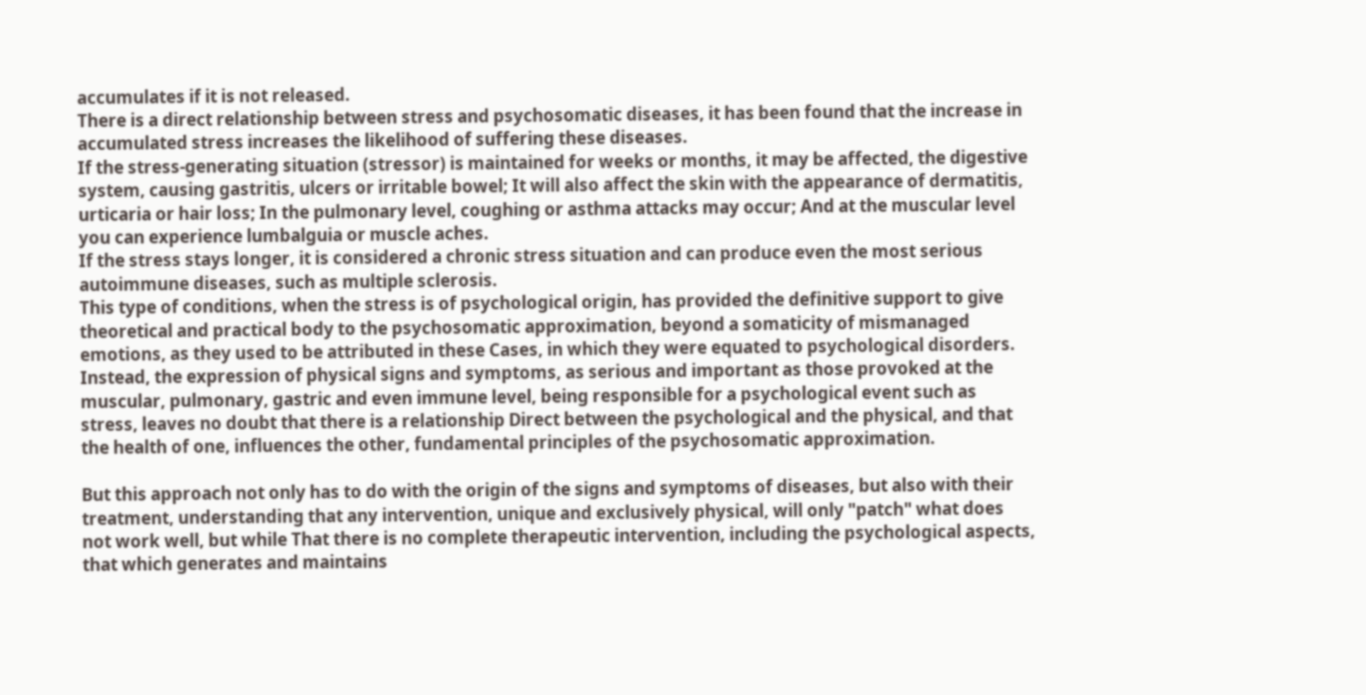accumulates if it is not released.
There is a direct relationship between stress and psychosomatic diseases, it has been found that the increase in accumulated stress increases the likelihood of suffering these diseases.
If the stress-generating situation (stressor) is maintained for weeks or months, it may be affected, the digestive system, causing gastritis, ulcers or irritable bowel; It will also affect the skin with the appearance of dermatitis, urticaria or hair loss; In the pulmonary level, coughing or asthma attacks may occur; And at the muscular level you can experience lumbalguia or muscle aches.
If the stress stays longer, it is considered a chronic stress situation and can produce even the most serious autoimmune diseases, such as multiple sclerosis.
This type of conditions, when the stress is of psychological origin, has provided the definitive support to give theoretical and practical body to the psychosomatic approximation, beyond a somaticity of mismanaged emotions, as they used to be attributed in these Cases, in which they were equated to psychological disorders.
Instead, the expression of physical signs and symptoms, as serious and important as those provoked at the muscular, pulmonary, gastric and even immune level, being responsible for a psychological event such as stress, leaves no doubt that there is a relationship Direct between the psychological and the physical, and that the health of one, influences the other, fundamental principles of the psychosomatic approximation.

But this approach not only has to do with the origin of the signs and symptoms of diseases, but also with their treatment, understanding that any intervention, unique and exclusively physical, will only "patch" what does not work well, but while That there is no complete therapeutic intervention, including the psychological aspects, that which generates and maintains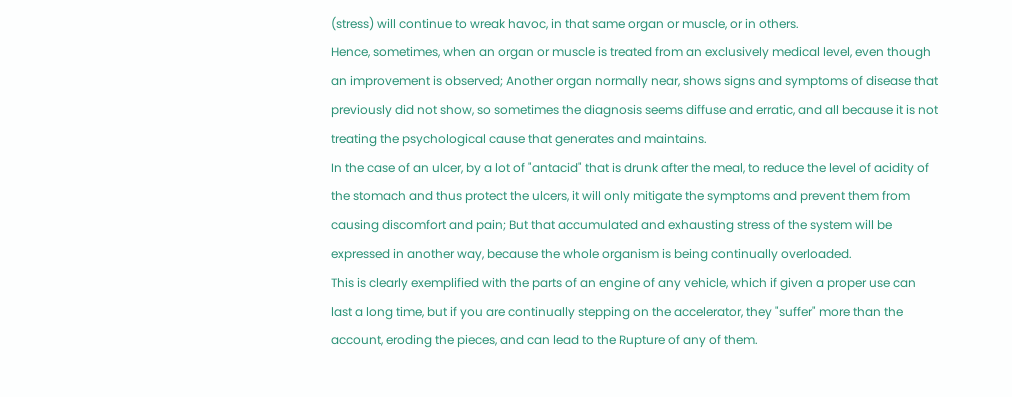(stress) will continue to wreak havoc, in that same organ or muscle, or in others.
Hence, sometimes, when an organ or muscle is treated from an exclusively medical level, even though an improvement is observed; Another organ normally near, shows signs and symptoms of disease that previously did not show, so sometimes the diagnosis seems diffuse and erratic, and all because it is not treating the psychological cause that generates and maintains.
In the case of an ulcer, by a lot of "antacid" that is drunk after the meal, to reduce the level of acidity of the stomach and thus protect the ulcers, it will only mitigate the symptoms and prevent them from causing discomfort and pain; But that accumulated and exhausting stress of the system will be expressed in another way, because the whole organism is being continually overloaded.
This is clearly exemplified with the parts of an engine of any vehicle, which if given a proper use can last a long time, but if you are continually stepping on the accelerator, they "suffer" more than the account, eroding the pieces, and can lead to the Rupture of any of them.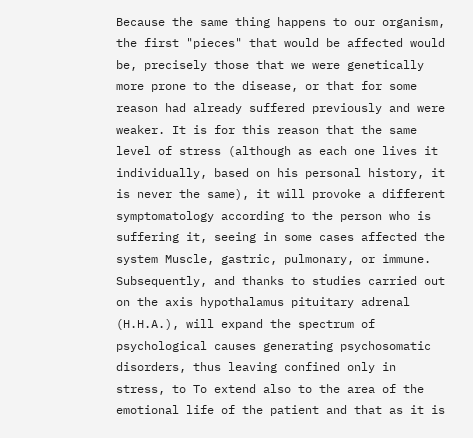Because the same thing happens to our organism, the first "pieces" that would be affected would be, precisely those that we were genetically more prone to the disease, or that for some reason had already suffered previously and were weaker. It is for this reason that the same level of stress (although as each one lives it individually, based on his personal history, it is never the same), it will provoke a different symptomatology according to the person who is suffering it, seeing in some cases affected the system Muscle, gastric, pulmonary, or immune.
Subsequently, and thanks to studies carried out on the axis hypothalamus pituitary adrenal (H.H.A.), will expand the spectrum of psychological causes generating psychosomatic disorders, thus leaving confined only in stress, to To extend also to the area of the emotional life of the patient and that as it is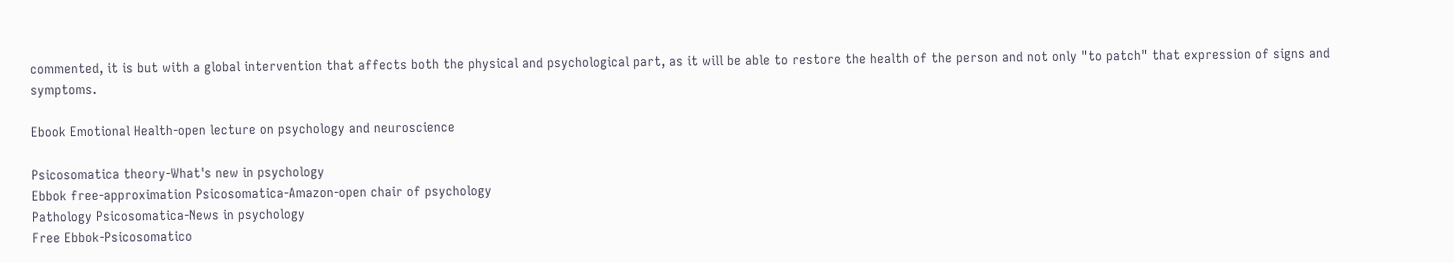commented, it is but with a global intervention that affects both the physical and psychological part, as it will be able to restore the health of the person and not only "to patch" that expression of signs and symptoms.

Ebook Emotional Health-open lecture on psychology and neuroscience

Psicosomatica theory-What's new in psychology
Ebbok free-approximation Psicosomatica-Amazon-open chair of psychology
Pathology Psicosomatica-News in psychology
Free Ebbok-Psicosomatico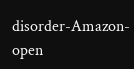disorder-Amazon-open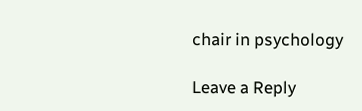chair in psychology

Leave a Reply